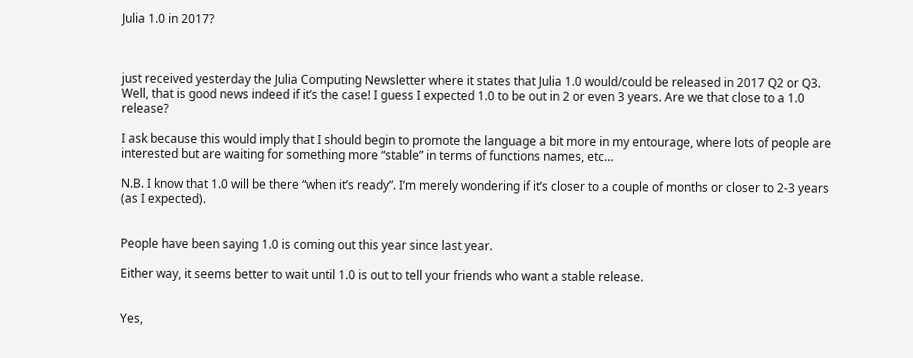Julia 1.0 in 2017?



just received yesterday the Julia Computing Newsletter where it states that Julia 1.0 would/could be released in 2017 Q2 or Q3. Well, that is good news indeed if it’s the case! I guess I expected 1.0 to be out in 2 or even 3 years. Are we that close to a 1.0 release?

I ask because this would imply that I should begin to promote the language a bit more in my entourage, where lots of people are interested but are waiting for something more “stable” in terms of functions names, etc…

N.B. I know that 1.0 will be there “when it’s ready”. I’m merely wondering if it’s closer to a couple of months or closer to 2-3 years (as I expected).


People have been saying 1.0 is coming out this year since last year.

Either way, it seems better to wait until 1.0 is out to tell your friends who want a stable release.


Yes,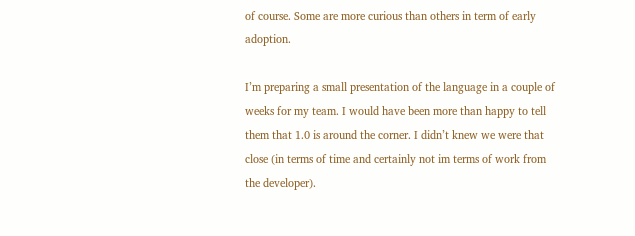of course. Some are more curious than others in term of early adoption.

I’m preparing a small presentation of the language in a couple of weeks for my team. I would have been more than happy to tell them that 1.0 is around the corner. I didn’t knew we were that close (in terms of time and certainly not im terms of work from the developer).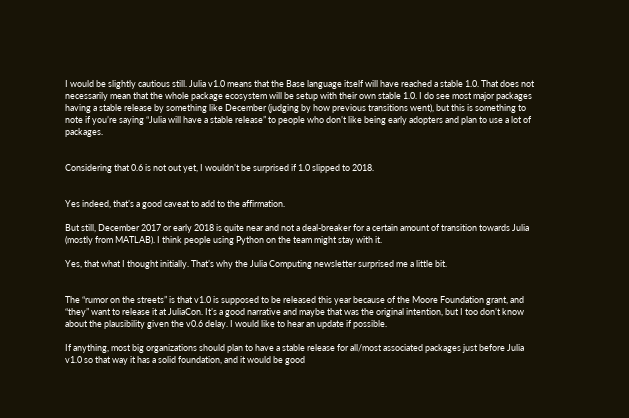I would be slightly cautious still. Julia v1.0 means that the Base language itself will have reached a stable 1.0. That does not necessarily mean that the whole package ecosystem will be setup with their own stable 1.0. I do see most major packages having a stable release by something like December (judging by how previous transitions went), but this is something to note if you’re saying “Julia will have a stable release” to people who don’t like being early adopters and plan to use a lot of packages.


Considering that 0.6 is not out yet, I wouldn’t be surprised if 1.0 slipped to 2018.


Yes indeed, that’s a good caveat to add to the affirmation.

But still, December 2017 or early 2018 is quite near and not a deal-breaker for a certain amount of transition towards Julia (mostly from MATLAB). I think people using Python on the team might stay with it.

Yes, that what I thought initially. That’s why the Julia Computing newsletter surprised me a little bit.


The “rumor on the streets” is that v1.0 is supposed to be released this year because of the Moore Foundation grant, and “they” want to release it at JuliaCon. It’s a good narrative and maybe that was the original intention, but I too don’t know about the plausibility given the v0.6 delay. I would like to hear an update if possible.

If anything, most big organizations should plan to have a stable release for all/most associated packages just before Julia v1.0 so that way it has a solid foundation, and it would be good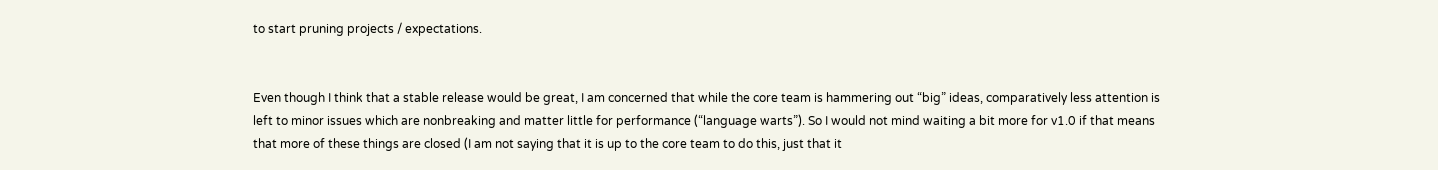to start pruning projects / expectations.


Even though I think that a stable release would be great, I am concerned that while the core team is hammering out “big” ideas, comparatively less attention is left to minor issues which are nonbreaking and matter little for performance (“language warts”). So I would not mind waiting a bit more for v1.0 if that means that more of these things are closed (I am not saying that it is up to the core team to do this, just that it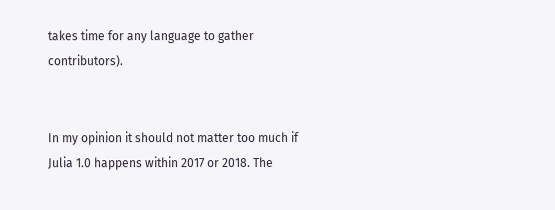takes time for any language to gather contributors).


In my opinion it should not matter too much if Julia 1.0 happens within 2017 or 2018. The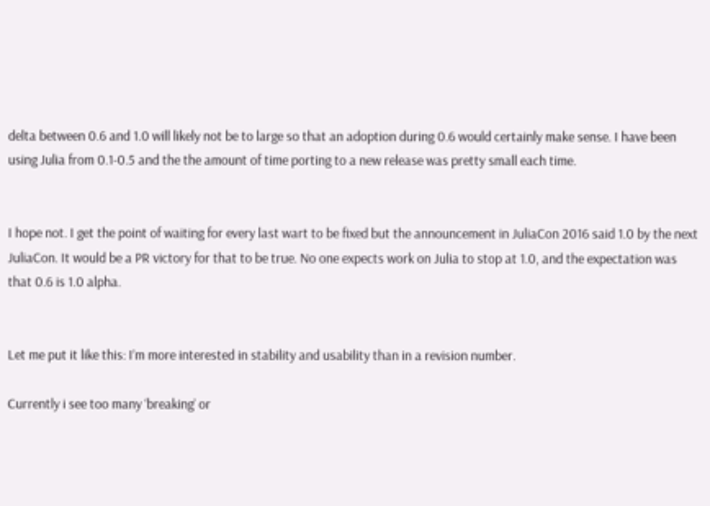delta between 0.6 and 1.0 will likely not be to large so that an adoption during 0.6 would certainly make sense. I have been using Julia from 0.1-0.5 and the the amount of time porting to a new release was pretty small each time.


I hope not. I get the point of waiting for every last wart to be fixed but the announcement in JuliaCon 2016 said 1.0 by the next JuliaCon. It would be a PR victory for that to be true. No one expects work on Julia to stop at 1.0, and the expectation was that 0.6 is 1.0 alpha.


Let me put it like this: I’m more interested in stability and usability than in a revision number.

Currently i see too many ‘breaking’ or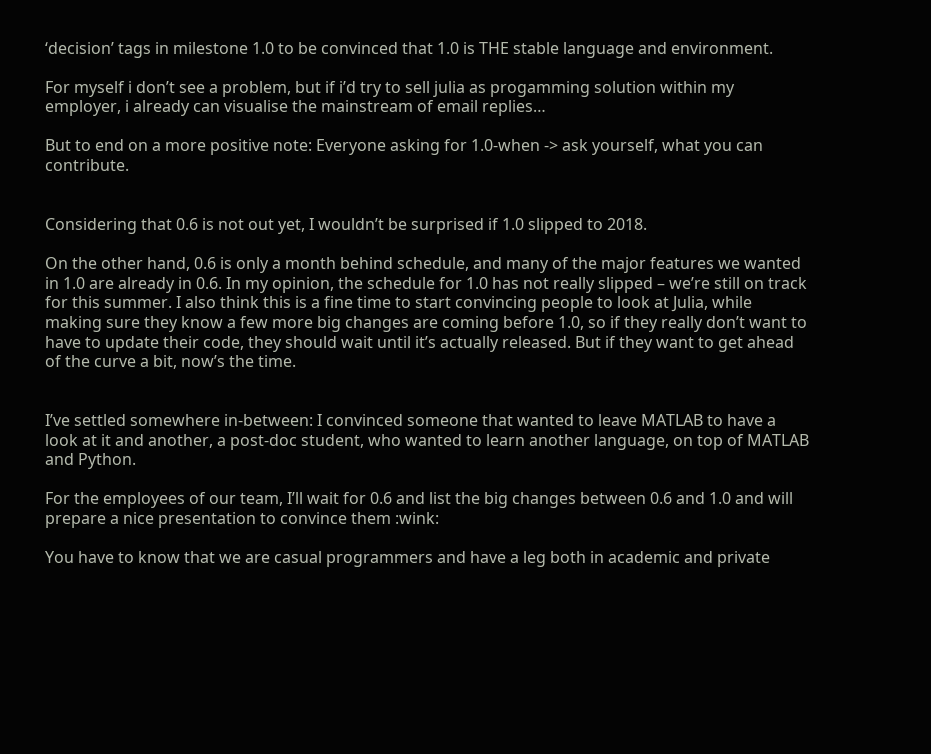‘decision’ tags in milestone 1.0 to be convinced that 1.0 is THE stable language and environment.

For myself i don’t see a problem, but if i’d try to sell julia as progamming solution within my employer, i already can visualise the mainstream of email replies…

But to end on a more positive note: Everyone asking for 1.0-when -> ask yourself, what you can contribute.


Considering that 0.6 is not out yet, I wouldn’t be surprised if 1.0 slipped to 2018.

On the other hand, 0.6 is only a month behind schedule, and many of the major features we wanted in 1.0 are already in 0.6. In my opinion, the schedule for 1.0 has not really slipped – we’re still on track for this summer. I also think this is a fine time to start convincing people to look at Julia, while making sure they know a few more big changes are coming before 1.0, so if they really don’t want to have to update their code, they should wait until it’s actually released. But if they want to get ahead of the curve a bit, now’s the time.


I’ve settled somewhere in-between: I convinced someone that wanted to leave MATLAB to have a look at it and another, a post-doc student, who wanted to learn another language, on top of MATLAB and Python.

For the employees of our team, I’ll wait for 0.6 and list the big changes between 0.6 and 1.0 and will prepare a nice presentation to convince them :wink:

You have to know that we are casual programmers and have a leg both in academic and private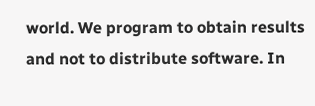world. We program to obtain results and not to distribute software. In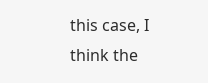this case, I think the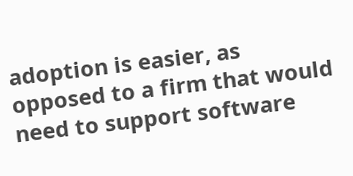adoption is easier, as opposed to a firm that would need to support software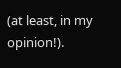(at least, in my opinion!).